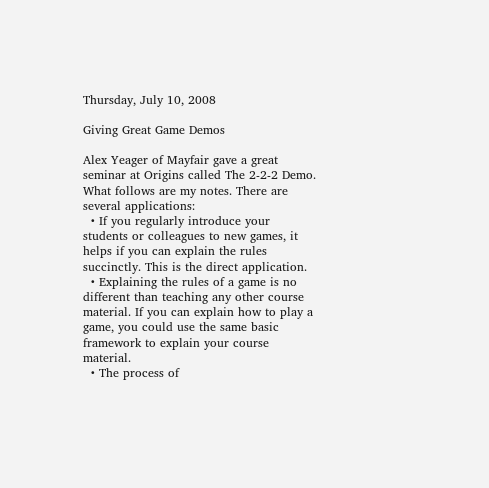Thursday, July 10, 2008

Giving Great Game Demos

Alex Yeager of Mayfair gave a great seminar at Origins called The 2-2-2 Demo. What follows are my notes. There are several applications:
  • If you regularly introduce your students or colleagues to new games, it helps if you can explain the rules succinctly. This is the direct application.
  • Explaining the rules of a game is no different than teaching any other course material. If you can explain how to play a game, you could use the same basic framework to explain your course material.
  • The process of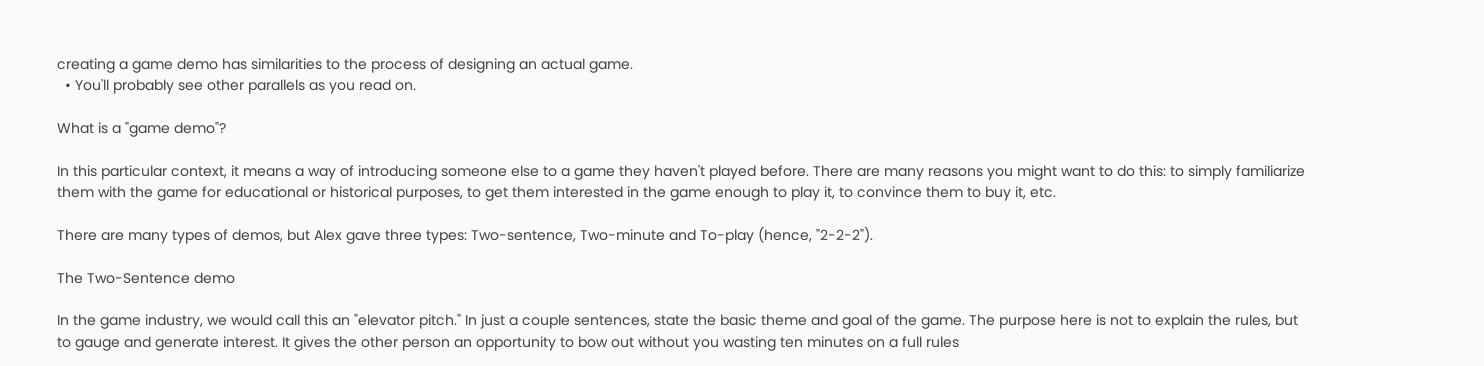creating a game demo has similarities to the process of designing an actual game.
  • You'll probably see other parallels as you read on.

What is a "game demo"?

In this particular context, it means a way of introducing someone else to a game they haven't played before. There are many reasons you might want to do this: to simply familiarize them with the game for educational or historical purposes, to get them interested in the game enough to play it, to convince them to buy it, etc.

There are many types of demos, but Alex gave three types: Two-sentence, Two-minute and To-play (hence, "2-2-2").

The Two-Sentence demo

In the game industry, we would call this an "elevator pitch." In just a couple sentences, state the basic theme and goal of the game. The purpose here is not to explain the rules, but to gauge and generate interest. It gives the other person an opportunity to bow out without you wasting ten minutes on a full rules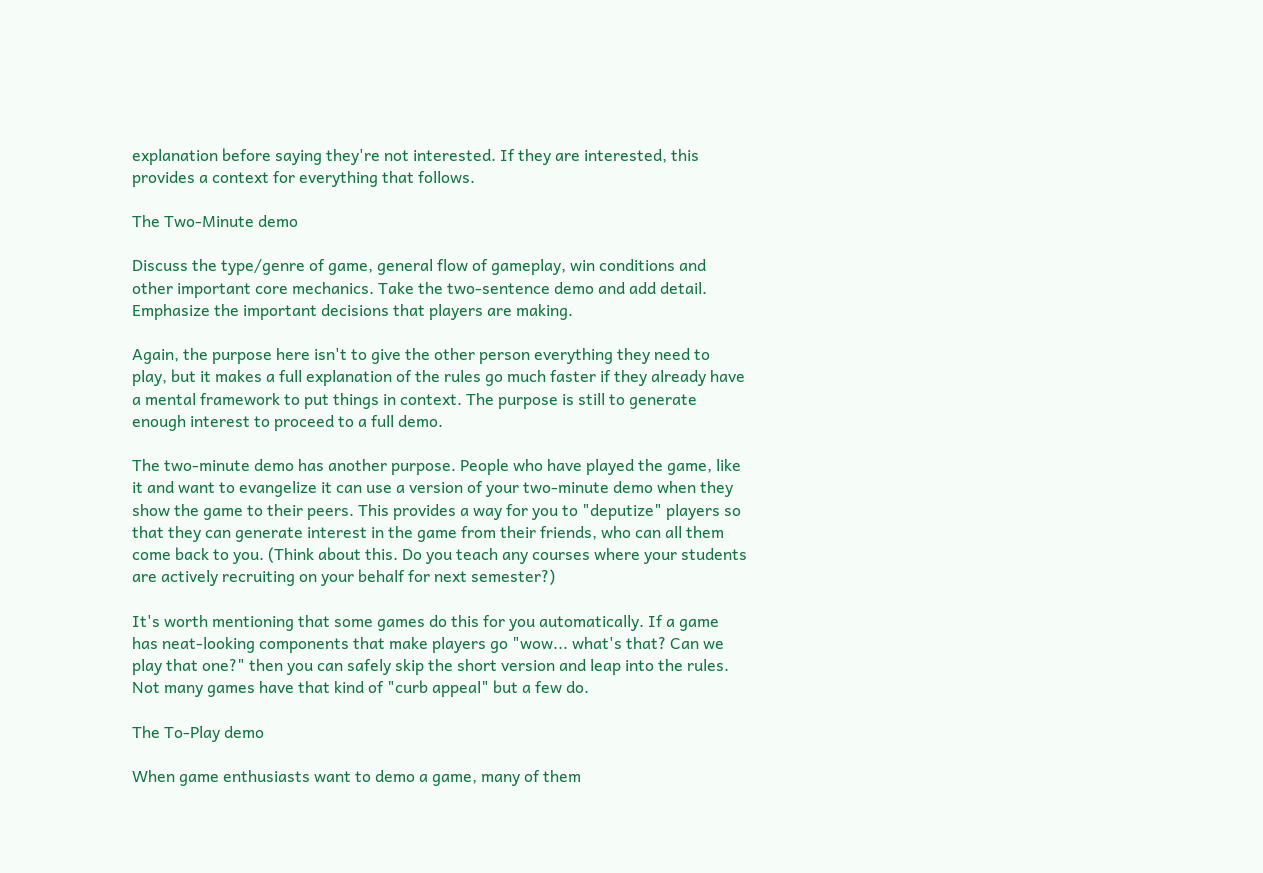explanation before saying they're not interested. If they are interested, this provides a context for everything that follows.

The Two-Minute demo

Discuss the type/genre of game, general flow of gameplay, win conditions and other important core mechanics. Take the two-sentence demo and add detail. Emphasize the important decisions that players are making.

Again, the purpose here isn't to give the other person everything they need to play, but it makes a full explanation of the rules go much faster if they already have a mental framework to put things in context. The purpose is still to generate enough interest to proceed to a full demo.

The two-minute demo has another purpose. People who have played the game, like it and want to evangelize it can use a version of your two-minute demo when they show the game to their peers. This provides a way for you to "deputize" players so that they can generate interest in the game from their friends, who can all them come back to you. (Think about this. Do you teach any courses where your students are actively recruiting on your behalf for next semester?)

It's worth mentioning that some games do this for you automatically. If a game has neat-looking components that make players go "wow... what's that? Can we play that one?" then you can safely skip the short version and leap into the rules. Not many games have that kind of "curb appeal" but a few do.

The To-Play demo

When game enthusiasts want to demo a game, many of them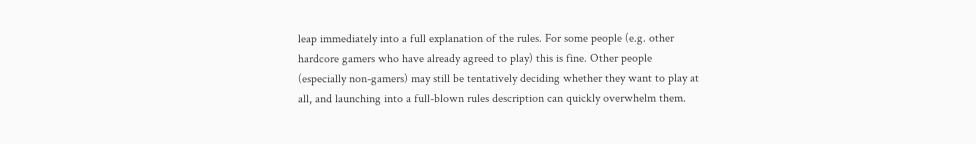leap immediately into a full explanation of the rules. For some people (e.g. other hardcore gamers who have already agreed to play) this is fine. Other people (especially non-gamers) may still be tentatively deciding whether they want to play at all, and launching into a full-blown rules description can quickly overwhelm them.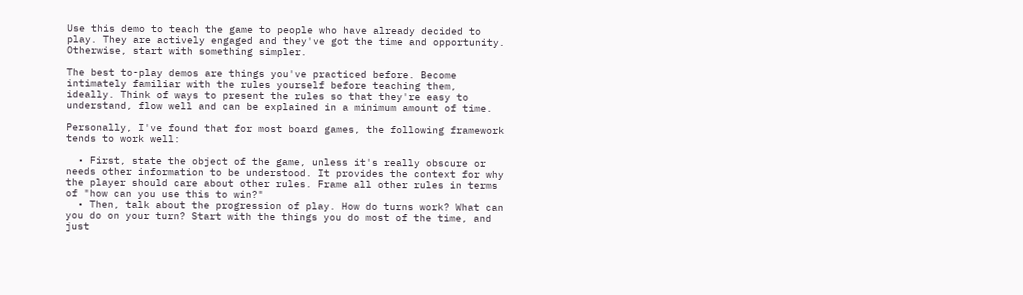Use this demo to teach the game to people who have already decided to play. They are actively engaged and they've got the time and opportunity. Otherwise, start with something simpler.

The best to-play demos are things you've practiced before. Become intimately familiar with the rules yourself before teaching them, ideally. Think of ways to present the rules so that they're easy to understand, flow well and can be explained in a minimum amount of time.

Personally, I've found that for most board games, the following framework tends to work well:

  • First, state the object of the game, unless it's really obscure or needs other information to be understood. It provides the context for why the player should care about other rules. Frame all other rules in terms of "how can you use this to win?"
  • Then, talk about the progression of play. How do turns work? What can you do on your turn? Start with the things you do most of the time, and just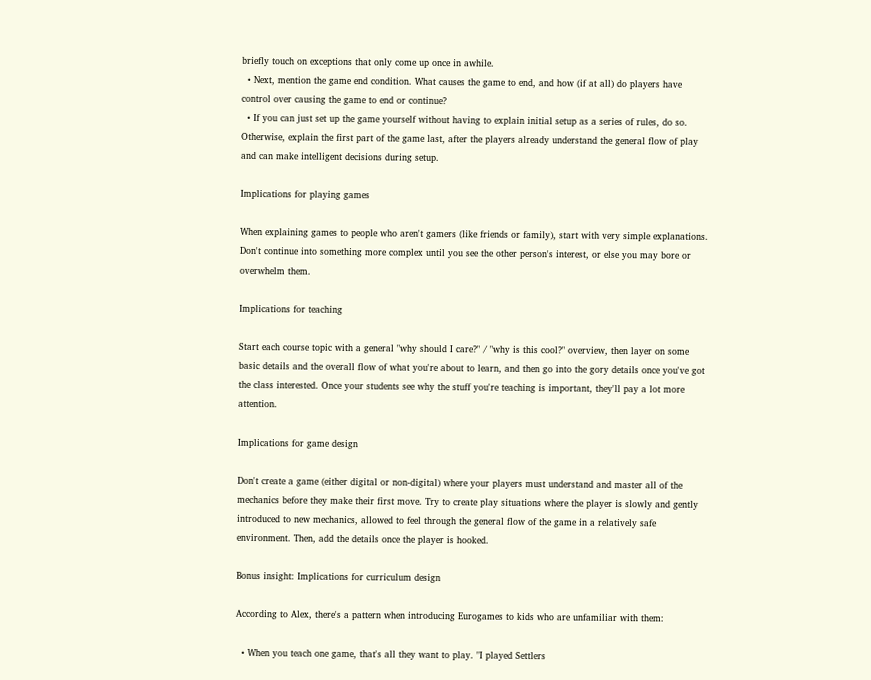briefly touch on exceptions that only come up once in awhile.
  • Next, mention the game end condition. What causes the game to end, and how (if at all) do players have control over causing the game to end or continue?
  • If you can just set up the game yourself without having to explain initial setup as a series of rules, do so. Otherwise, explain the first part of the game last, after the players already understand the general flow of play and can make intelligent decisions during setup.

Implications for playing games

When explaining games to people who aren't gamers (like friends or family), start with very simple explanations. Don't continue into something more complex until you see the other person's interest, or else you may bore or overwhelm them.

Implications for teaching

Start each course topic with a general "why should I care?" / "why is this cool?" overview, then layer on some basic details and the overall flow of what you're about to learn, and then go into the gory details once you've got the class interested. Once your students see why the stuff you're teaching is important, they'll pay a lot more attention.

Implications for game design

Don't create a game (either digital or non-digital) where your players must understand and master all of the mechanics before they make their first move. Try to create play situations where the player is slowly and gently introduced to new mechanics, allowed to feel through the general flow of the game in a relatively safe environment. Then, add the details once the player is hooked.

Bonus insight: Implications for curriculum design

According to Alex, there's a pattern when introducing Eurogames to kids who are unfamiliar with them:

  • When you teach one game, that's all they want to play. "I played Settlers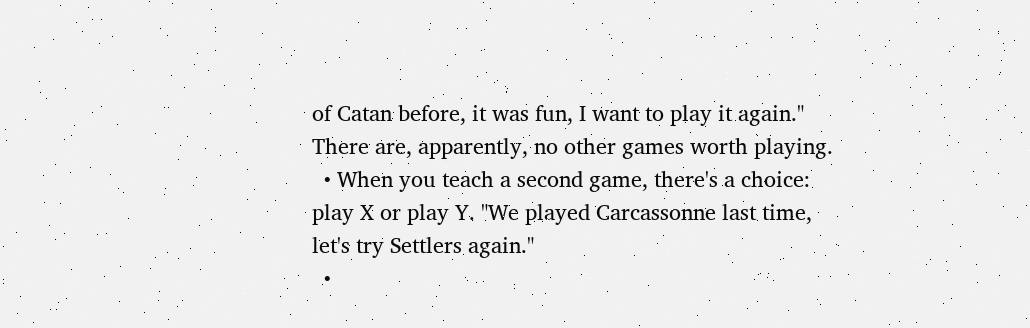of Catan before, it was fun, I want to play it again." There are, apparently, no other games worth playing.
  • When you teach a second game, there's a choice: play X or play Y. "We played Carcassonne last time, let's try Settlers again."
  •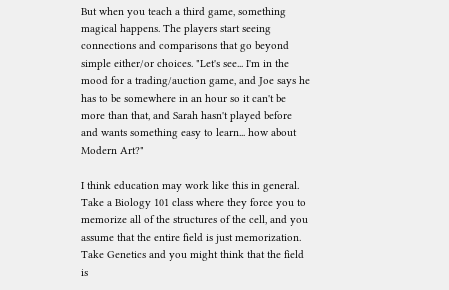But when you teach a third game, something magical happens. The players start seeing connections and comparisons that go beyond simple either/or choices. "Let's see... I'm in the mood for a trading/auction game, and Joe says he has to be somewhere in an hour so it can't be more than that, and Sarah hasn't played before and wants something easy to learn... how about Modern Art?"

I think education may work like this in general. Take a Biology 101 class where they force you to memorize all of the structures of the cell, and you assume that the entire field is just memorization. Take Genetics and you might think that the field is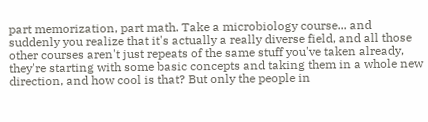part memorization, part math. Take a microbiology course... and suddenly you realize that it's actually a really diverse field, and all those other courses aren't just repeats of the same stuff you've taken already, they're starting with some basic concepts and taking them in a whole new direction, and how cool is that? But only the people in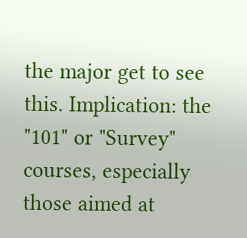the major get to see this. Implication: the "101" or "Survey" courses, especially those aimed at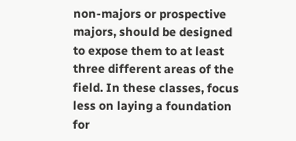non-majors or prospective majors, should be designed to expose them to at least three different areas of the field. In these classes, focus less on laying a foundation for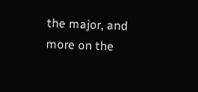the major, and more on the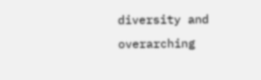diversity and overarching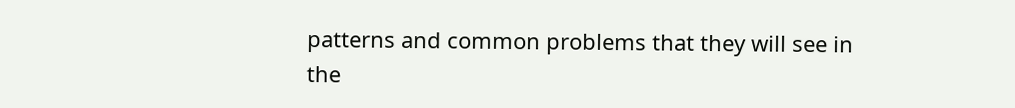patterns and common problems that they will see in the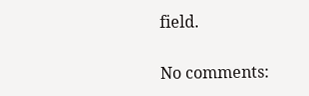field.

No comments: